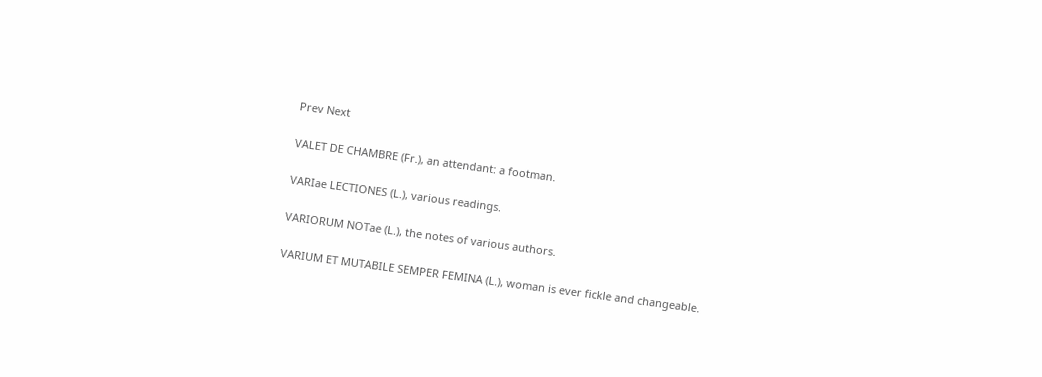Prev Next

VALET DE CHAMBRE (Fr.), an attendant: a footman.

VARIae LECTIONES (L.), various readings.

VARIORUM NOTae (L.), the notes of various authors.

VARIUM ET MUTABILE SEMPER FEMINA (L.), woman is ever fickle and changeable.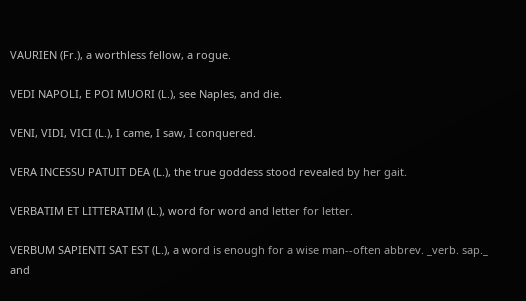VAURIEN (Fr.), a worthless fellow, a rogue.

VEDI NAPOLI, E POI MUORI (L.), see Naples, and die.

VENI, VIDI, VICI (L.), I came, I saw, I conquered.

VERA INCESSU PATUIT DEA (L.), the true goddess stood revealed by her gait.

VERBATIM ET LITTERATIM (L.), word for word and letter for letter.

VERBUM SAPIENTI SAT EST (L.), a word is enough for a wise man--often abbrev. _verb. sap._ and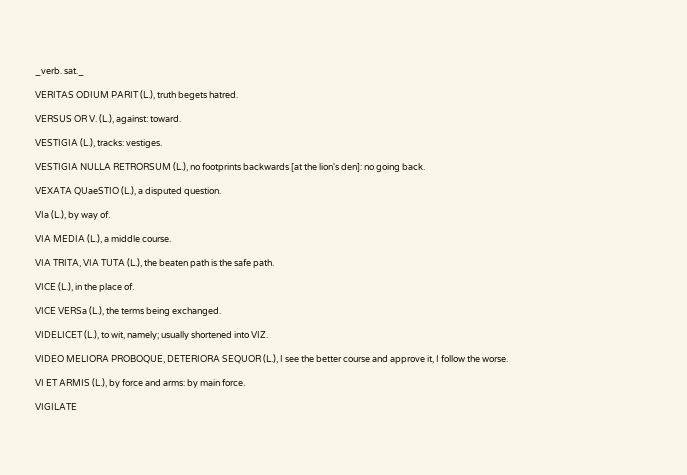_verb. sat._

VERITAS ODIUM PARIT (L.), truth begets hatred.

VERSUS OR V. (L.), against: toward.

VESTIGIA (L.), tracks: vestiges.

VESTIGIA NULLA RETRORSUM (L.), no footprints backwards [at the lion's den]: no going back.

VEXATA QUaeSTIO (L.), a disputed question.

VIa (L.), by way of.

VIA MEDIA (L.), a middle course.

VIA TRITA, VIA TUTA (L.), the beaten path is the safe path.

VICE (L.), in the place of.

VICE VERSa (L.), the terms being exchanged.

VIDELICET (L.), to wit, namely; usually shortened into VIZ.

VIDEO MELIORA PROBOQUE, DETERIORA SEQUOR (L.), I see the better course and approve it, I follow the worse.

VI ET ARMIS (L.), by force and arms: by main force.

VIGILATE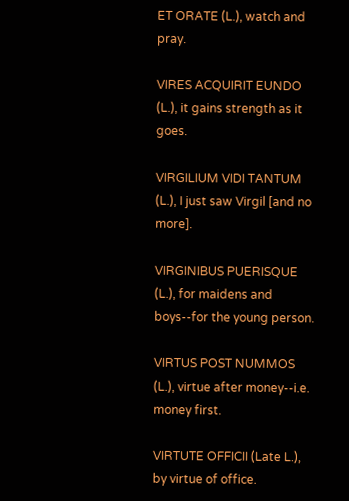ET ORATE (L.), watch and pray.

VIRES ACQUIRIT EUNDO (L.), it gains strength as it goes.

VIRGILIUM VIDI TANTUM (L.), I just saw Virgil [and no more].

VIRGINIBUS PUERISQUE (L.), for maidens and boys--for the young person.

VIRTUS POST NUMMOS (L.), virtue after money--i.e. money first.

VIRTUTE OFFICII (Late L.), by virtue of office.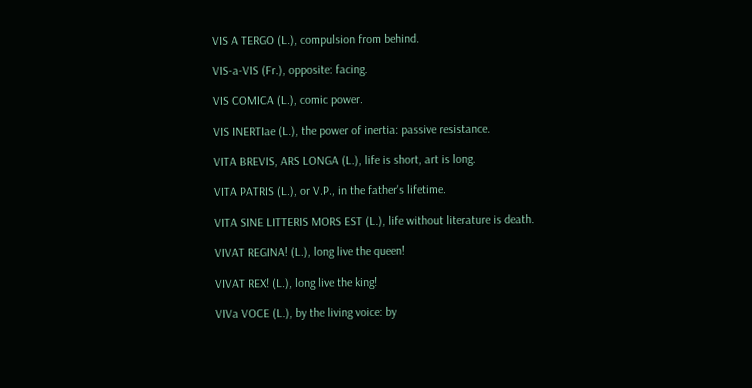VIS A TERGO (L.), compulsion from behind.

VIS-a-VIS (Fr.), opposite: facing.

VIS COMICA (L.), comic power.

VIS INERTIae (L.), the power of inertia: passive resistance.

VITA BREVIS, ARS LONGA (L.), life is short, art is long.

VITA PATRIS (L.), or V.P., in the father's lifetime.

VITA SINE LITTERIS MORS EST (L.), life without literature is death.

VIVAT REGINA! (L.), long live the queen!

VIVAT REX! (L.), long live the king!

VIVa VOCE (L.), by the living voice: by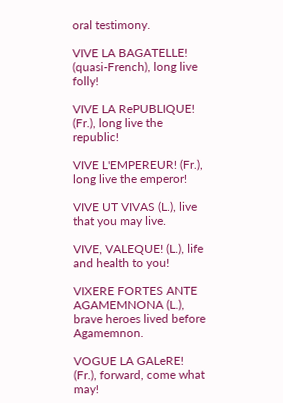oral testimony.

VIVE LA BAGATELLE! (quasi-French), long live folly!

VIVE LA RePUBLIQUE! (Fr.), long live the republic!

VIVE L'EMPEREUR! (Fr.), long live the emperor!

VIVE UT VIVAS (L.), live that you may live.

VIVE, VALEQUE! (L.), life and health to you!

VIXERE FORTES ANTE AGAMEMNONA (L.), brave heroes lived before Agamemnon.

VOGUE LA GALeRE! (Fr.), forward, come what may!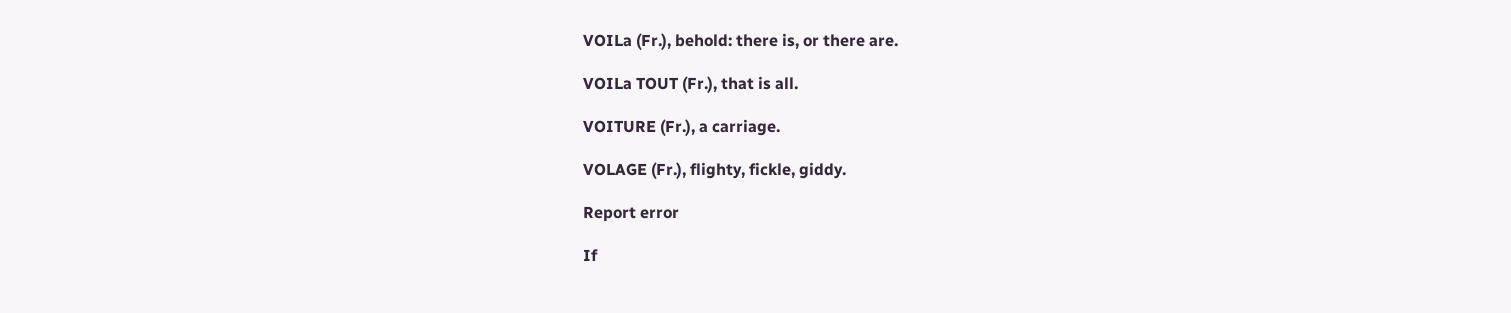VOILa (Fr.), behold: there is, or there are.

VOILa TOUT (Fr.), that is all.

VOITURE (Fr.), a carriage.

VOLAGE (Fr.), flighty, fickle, giddy.

Report error

If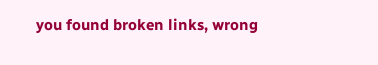you found broken links, wrong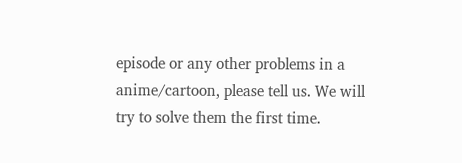episode or any other problems in a anime/cartoon, please tell us. We will try to solve them the first time.